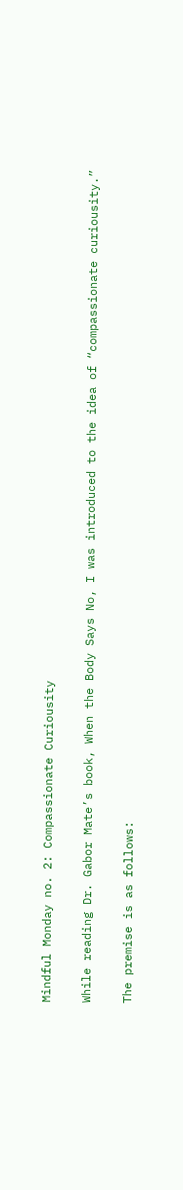Mindful Monday no. 2: Compassionate Curiousity

While reading Dr. Gabor Mate’s book, When the Body Says No, I was introduced to the idea of “compassionate curiousity.”

The premise is as follows: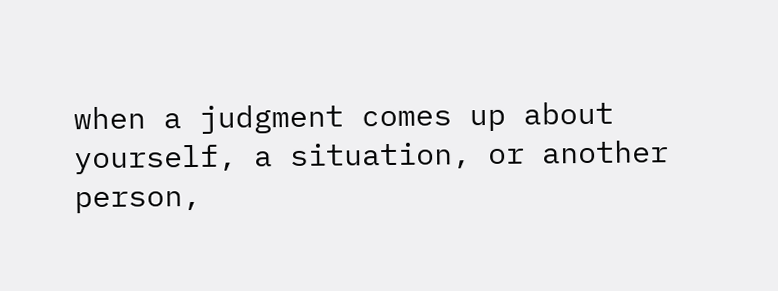when a judgment comes up about yourself, a situation, or another person,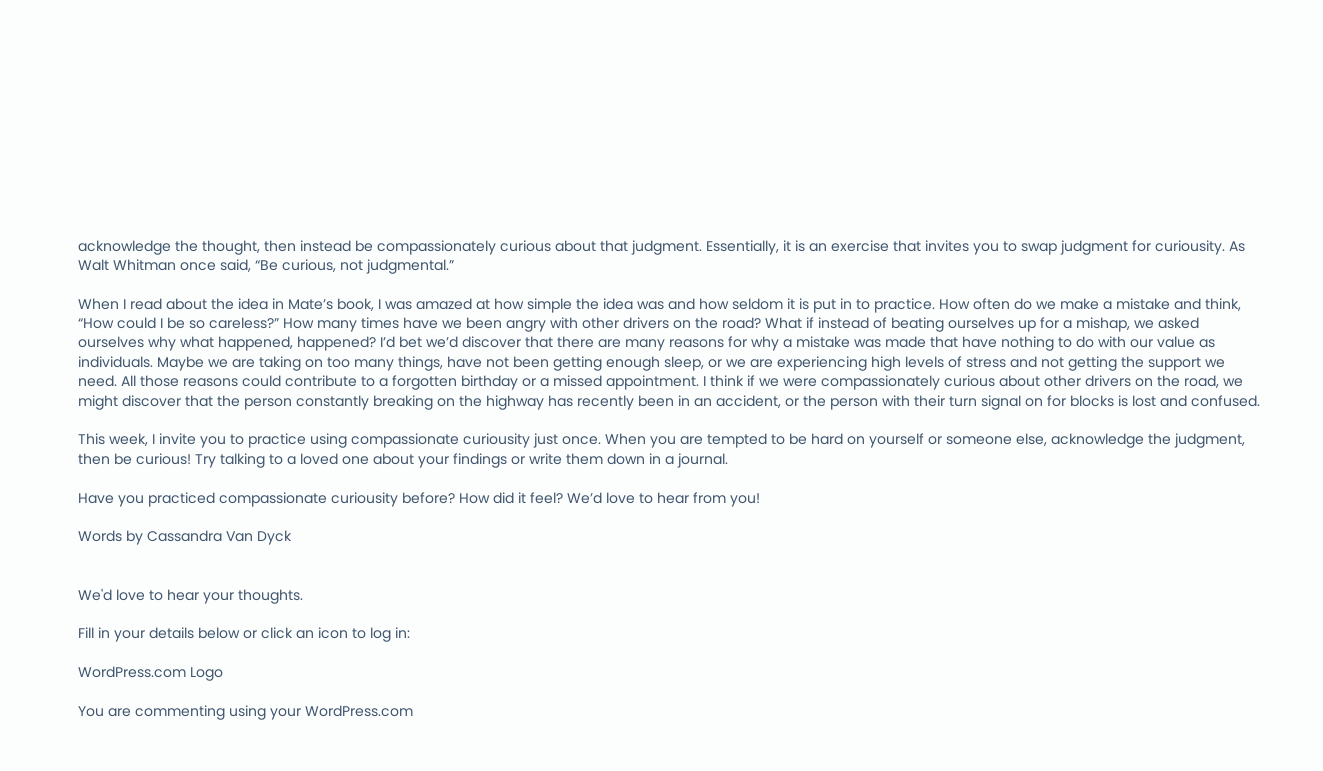acknowledge the thought, then instead be compassionately curious about that judgment. Essentially, it is an exercise that invites you to swap judgment for curiousity. As Walt Whitman once said, “Be curious, not judgmental.”

When I read about the idea in Mate’s book, I was amazed at how simple the idea was and how seldom it is put in to practice. How often do we make a mistake and think, “How could I be so careless?” How many times have we been angry with other drivers on the road? What if instead of beating ourselves up for a mishap, we asked ourselves why what happened, happened? I’d bet we’d discover that there are many reasons for why a mistake was made that have nothing to do with our value as individuals. Maybe we are taking on too many things, have not been getting enough sleep, or we are experiencing high levels of stress and not getting the support we need. All those reasons could contribute to a forgotten birthday or a missed appointment. I think if we were compassionately curious about other drivers on the road, we might discover that the person constantly breaking on the highway has recently been in an accident, or the person with their turn signal on for blocks is lost and confused.

This week, I invite you to practice using compassionate curiousity just once. When you are tempted to be hard on yourself or someone else, acknowledge the judgment, then be curious! Try talking to a loved one about your findings or write them down in a journal.

Have you practiced compassionate curiousity before? How did it feel? We’d love to hear from you!

Words by Cassandra Van Dyck


We'd love to hear your thoughts.

Fill in your details below or click an icon to log in:

WordPress.com Logo

You are commenting using your WordPress.com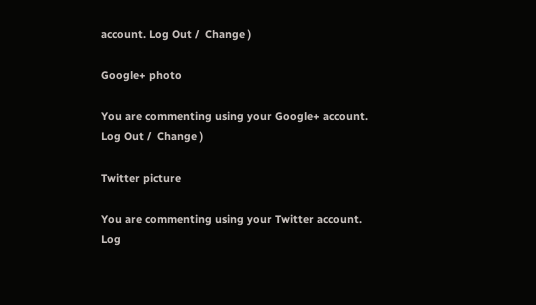account. Log Out /  Change )

Google+ photo

You are commenting using your Google+ account. Log Out /  Change )

Twitter picture

You are commenting using your Twitter account. Log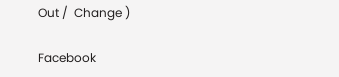Out /  Change )

Facebook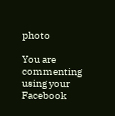photo

You are commenting using your Facebook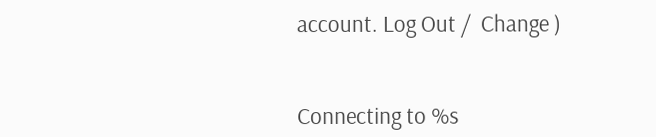account. Log Out /  Change )


Connecting to %s